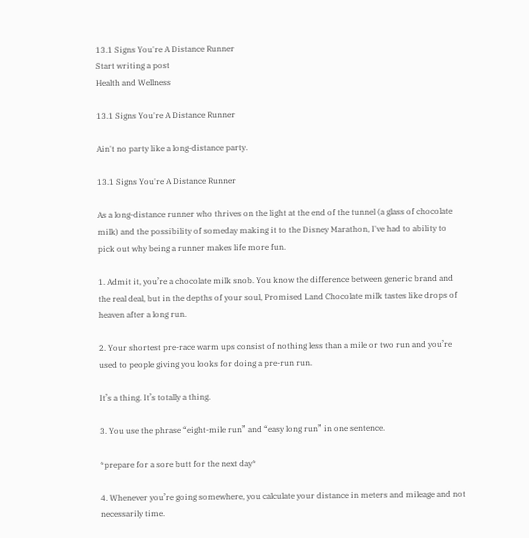13.1 Signs You're A Distance Runner
Start writing a post
Health and Wellness

13.1 Signs You're A Distance Runner

Ain't no party like a long-distance party.

13.1 Signs You're A Distance Runner

As a long-distance runner who thrives on the light at the end of the tunnel (a glass of chocolate milk) and the possibility of someday making it to the Disney Marathon, I've had to ability to pick out why being a runner makes life more fun.

1. Admit it, you’re a chocolate milk snob. You know the difference between generic brand and the real deal, but in the depths of your soul, Promised Land Chocolate milk tastes like drops of heaven after a long run.

2. Your shortest pre-race warm ups consist of nothing less than a mile or two run and you’re used to people giving you looks for doing a pre-run run.

It’s a thing. It’s totally a thing.

3. You use the phrase “eight-mile run” and “easy long run” in one sentence.

*prepare for a sore butt for the next day*

4. Whenever you’re going somewhere, you calculate your distance in meters and mileage and not necessarily time.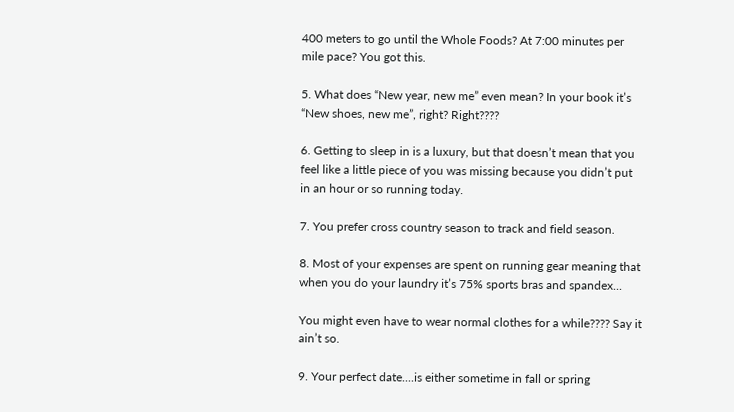400 meters to go until the Whole Foods? At 7:00 minutes per mile pace? You got this.

5. What does “New year, new me” even mean? In your book it’s “New shoes, new me”, right? Right????

6. Getting to sleep in is a luxury, but that doesn’t mean that you feel like a little piece of you was missing because you didn’t put in an hour or so running today.

7. You prefer cross country season to track and field season.

8. Most of your expenses are spent on running gear meaning that when you do your laundry it’s 75% sports bras and spandex...

You might even have to wear normal clothes for a while???? Say it ain’t so.

9. Your perfect date....is either sometime in fall or spring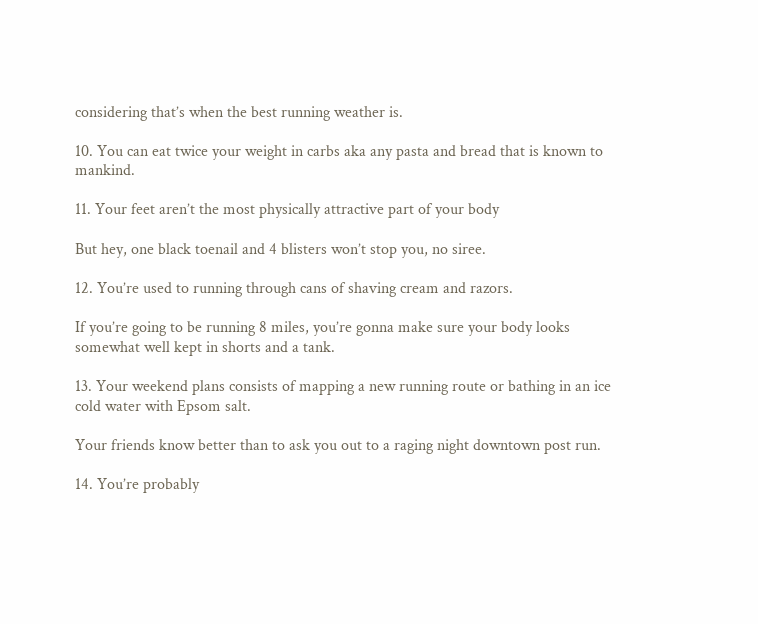considering that’s when the best running weather is.

10. You can eat twice your weight in carbs aka any pasta and bread that is known to mankind.

11. Your feet aren’t the most physically attractive part of your body

But hey, one black toenail and 4 blisters won’t stop you, no siree.

12. You’re used to running through cans of shaving cream and razors.

If you’re going to be running 8 miles, you’re gonna make sure your body looks somewhat well kept in shorts and a tank.

13. Your weekend plans consists of mapping a new running route or bathing in an ice cold water with Epsom salt.

Your friends know better than to ask you out to a raging night downtown post run.

14. You’re probably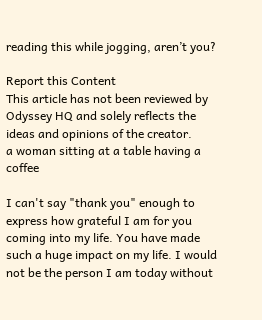reading this while jogging, aren’t you?

Report this Content
This article has not been reviewed by Odyssey HQ and solely reflects the ideas and opinions of the creator.
a woman sitting at a table having a coffee

I can't say "thank you" enough to express how grateful I am for you coming into my life. You have made such a huge impact on my life. I would not be the person I am today without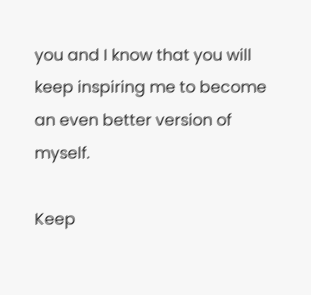you and I know that you will keep inspiring me to become an even better version of myself.

Keep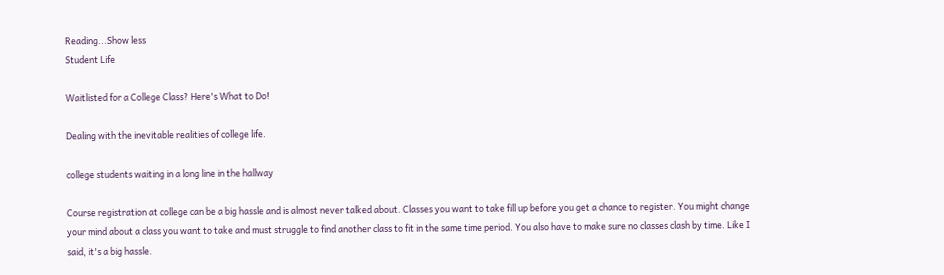Reading...Show less
Student Life

Waitlisted for a College Class? Here's What to Do!

Dealing with the inevitable realities of college life.

college students waiting in a long line in the hallway

Course registration at college can be a big hassle and is almost never talked about. Classes you want to take fill up before you get a chance to register. You might change your mind about a class you want to take and must struggle to find another class to fit in the same time period. You also have to make sure no classes clash by time. Like I said, it's a big hassle.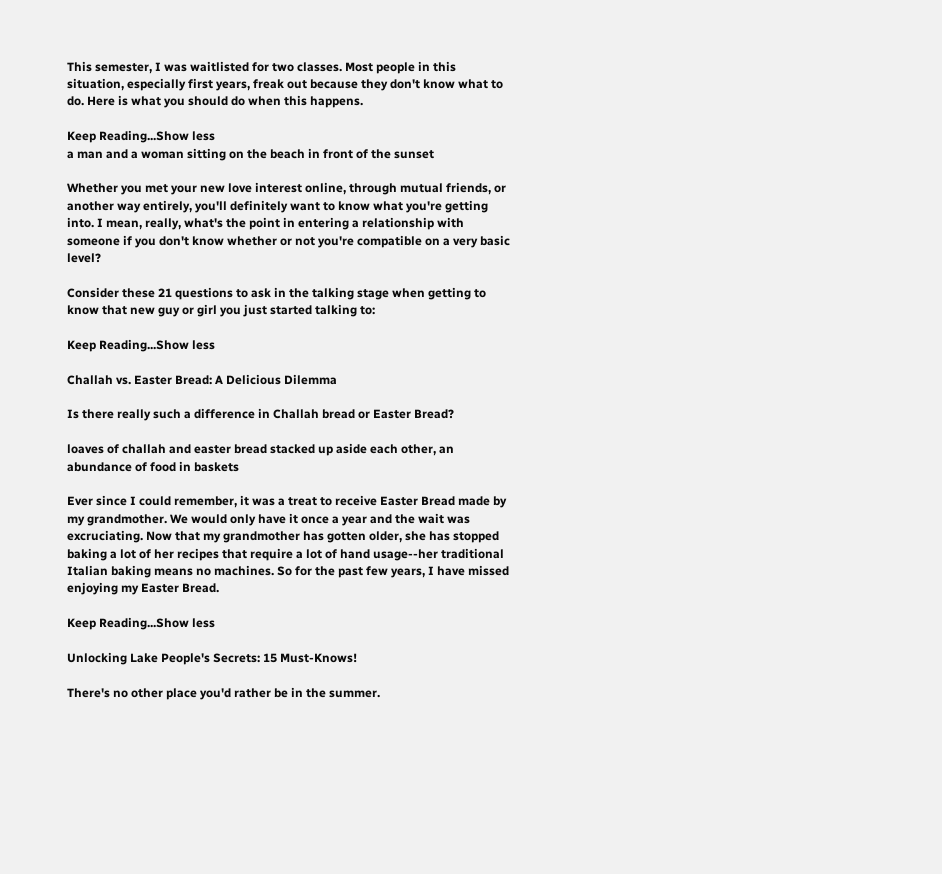This semester, I was waitlisted for two classes. Most people in this situation, especially first years, freak out because they don't know what to do. Here is what you should do when this happens.

Keep Reading...Show less
a man and a woman sitting on the beach in front of the sunset

Whether you met your new love interest online, through mutual friends, or another way entirely, you'll definitely want to know what you're getting into. I mean, really, what's the point in entering a relationship with someone if you don't know whether or not you're compatible on a very basic level?

Consider these 21 questions to ask in the talking stage when getting to know that new guy or girl you just started talking to:

Keep Reading...Show less

Challah vs. Easter Bread: A Delicious Dilemma

Is there really such a difference in Challah bread or Easter Bread?

loaves of challah and easter bread stacked up aside each other, an abundance of food in baskets

Ever since I could remember, it was a treat to receive Easter Bread made by my grandmother. We would only have it once a year and the wait was excruciating. Now that my grandmother has gotten older, she has stopped baking a lot of her recipes that require a lot of hand usage--her traditional Italian baking means no machines. So for the past few years, I have missed enjoying my Easter Bread.

Keep Reading...Show less

Unlocking Lake People's Secrets: 15 Must-Knows!

There's no other place you'd rather be in the summer.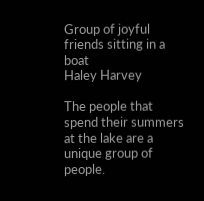Group of joyful friends sitting in a boat
Haley Harvey

The people that spend their summers at the lake are a unique group of people.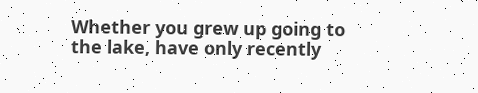Whether you grew up going to the lake, have only recently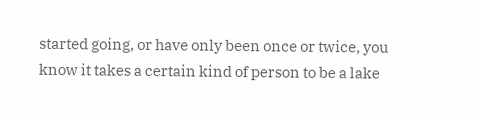started going, or have only been once or twice, you know it takes a certain kind of person to be a lake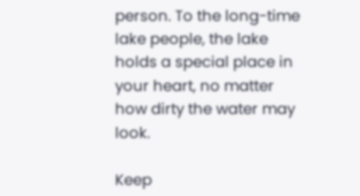person. To the long-time lake people, the lake holds a special place in your heart, no matter how dirty the water may look.

Keep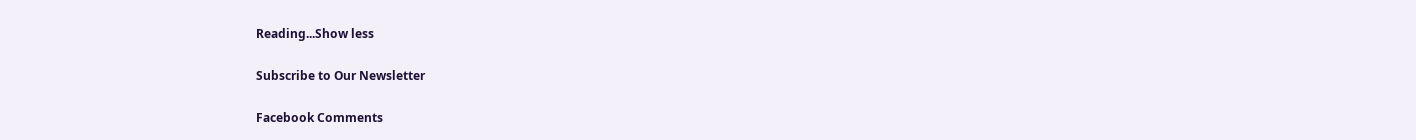Reading...Show less

Subscribe to Our Newsletter

Facebook Comments